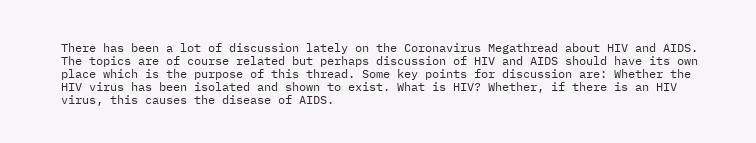There has been a lot of discussion lately on the Coronavirus Megathread about HIV and AIDS. The topics are of course related but perhaps discussion of HIV and AIDS should have its own place which is the purpose of this thread. Some key points for discussion are: Whether the HIV virus has been isolated and shown to exist. What is HIV? Whether, if there is an HIV virus, this causes the disease of AIDS.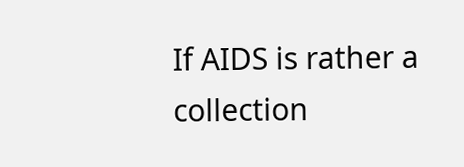If AIDS is rather a collection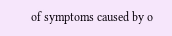of symptoms caused by o